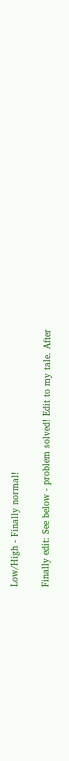Low/High - Finally normal!

Finally edit: See below - problem solved! Edit to my tale. After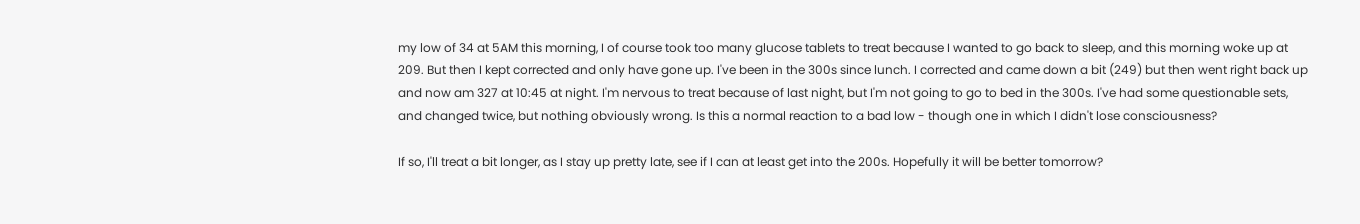my low of 34 at 5AM this morning, I of course took too many glucose tablets to treat because I wanted to go back to sleep, and this morning woke up at 209. But then I kept corrected and only have gone up. I've been in the 300s since lunch. I corrected and came down a bit (249) but then went right back up and now am 327 at 10:45 at night. I'm nervous to treat because of last night, but I'm not going to go to bed in the 300s. I've had some questionable sets, and changed twice, but nothing obviously wrong. Is this a normal reaction to a bad low - though one in which I didn't lose consciousness?

If so, I'll treat a bit longer, as I stay up pretty late, see if I can at least get into the 200s. Hopefully it will be better tomorrow?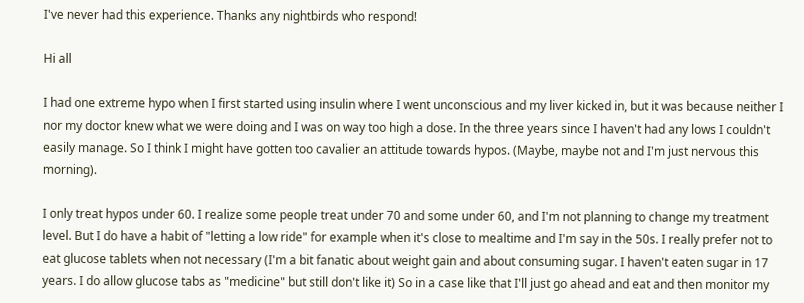I've never had this experience. Thanks any nightbirds who respond!

Hi all

I had one extreme hypo when I first started using insulin where I went unconscious and my liver kicked in, but it was because neither I nor my doctor knew what we were doing and I was on way too high a dose. In the three years since I haven't had any lows I couldn't easily manage. So I think I might have gotten too cavalier an attitude towards hypos. (Maybe, maybe not and I'm just nervous this morning).

I only treat hypos under 60. I realize some people treat under 70 and some under 60, and I'm not planning to change my treatment level. But I do have a habit of "letting a low ride" for example when it's close to mealtime and I'm say in the 50s. I really prefer not to eat glucose tablets when not necessary (I'm a bit fanatic about weight gain and about consuming sugar. I haven't eaten sugar in 17 years. I do allow glucose tabs as "medicine" but still don't like it) So in a case like that I'll just go ahead and eat and then monitor my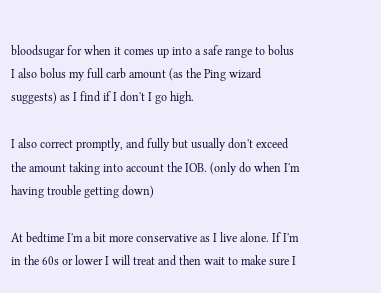bloodsugar for when it comes up into a safe range to bolus I also bolus my full carb amount (as the Ping wizard suggests) as I find if I don't I go high.

I also correct promptly, and fully but usually don't exceed the amount taking into account the IOB. (only do when I'm having trouble getting down)

At bedtime I'm a bit more conservative as I live alone. If I'm in the 60s or lower I will treat and then wait to make sure I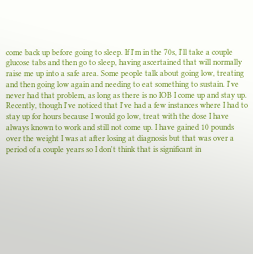come back up before going to sleep. If I'm in the 70s, I'll take a couple glucose tabs and then go to sleep, having ascertained that will normally raise me up into a safe area. Some people talk about going low, treating and then going low again and needing to eat something to sustain. I've never had that problem, as long as there is no IOB I come up and stay up. Recently, though I've noticed that I've had a few instances where I had to stay up for hours because I would go low, treat with the dose I have always known to work and still not come up. I have gained 10 pounds over the weight I was at after losing at diagnosis but that was over a period of a couple years so I don't think that is significant in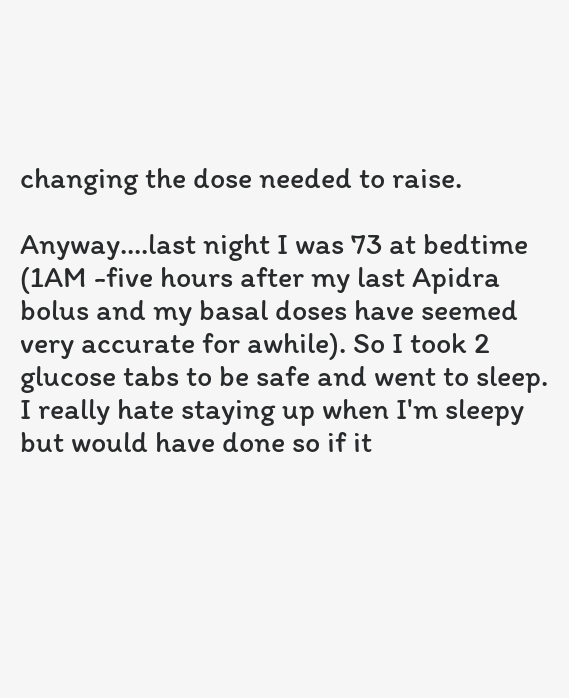changing the dose needed to raise.

Anyway....last night I was 73 at bedtime (1AM -five hours after my last Apidra bolus and my basal doses have seemed very accurate for awhile). So I took 2 glucose tabs to be safe and went to sleep. I really hate staying up when I'm sleepy but would have done so if it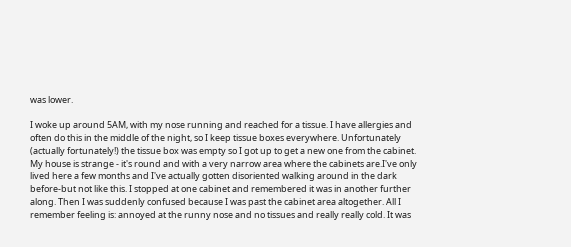was lower.

I woke up around 5AM, with my nose running and reached for a tissue. I have allergies and often do this in the middle of the night, so I keep tissue boxes everywhere. Unfortunately (actually fortunately!) the tissue box was empty so I got up to get a new one from the cabinet. My house is strange - it's round and with a very narrow area where the cabinets are.I've only lived here a few months and I've actually gotten disoriented walking around in the dark before-but not like this. I stopped at one cabinet and remembered it was in another further along. Then I was suddenly confused because I was past the cabinet area altogether. All I remember feeling is: annoyed at the runny nose and no tissues and really really cold. It was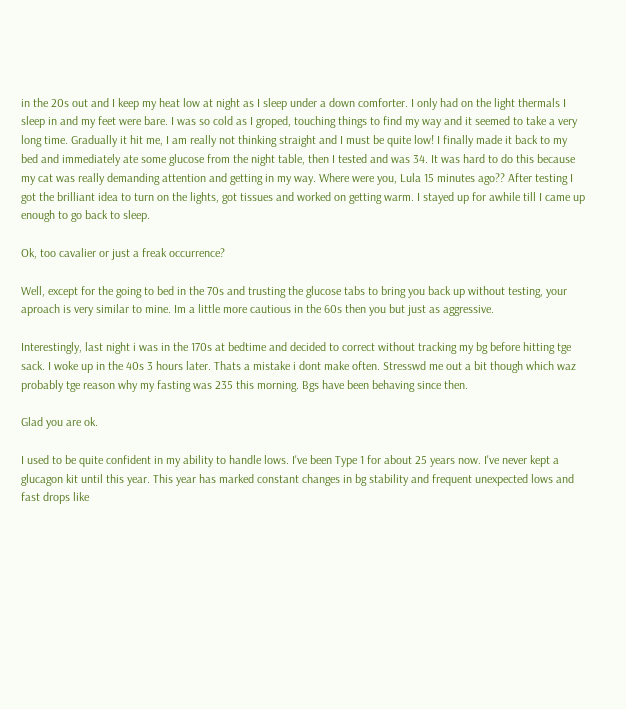in the 20s out and I keep my heat low at night as I sleep under a down comforter. I only had on the light thermals I sleep in and my feet were bare. I was so cold as I groped, touching things to find my way and it seemed to take a very long time. Gradually it hit me, I am really not thinking straight and I must be quite low! I finally made it back to my bed and immediately ate some glucose from the night table, then I tested and was 34. It was hard to do this because my cat was really demanding attention and getting in my way. Where were you, Lula 15 minutes ago?? After testing I got the brilliant idea to turn on the lights, got tissues and worked on getting warm. I stayed up for awhile till I came up enough to go back to sleep.

Ok, too cavalier or just a freak occurrence?

Well, except for the going to bed in the 70s and trusting the glucose tabs to bring you back up without testing, your aproach is very similar to mine. Im a little more cautious in the 60s then you but just as aggressive.

Interestingly, last night i was in the 170s at bedtime and decided to correct without tracking my bg before hitting tge sack. I woke up in the 40s 3 hours later. Thats a mistake i dont make often. Stresswd me out a bit though which waz probably tge reason why my fasting was 235 this morning. Bgs have been behaving since then.

Glad you are ok.

I used to be quite confident in my ability to handle lows. I've been Type 1 for about 25 years now. I've never kept a glucagon kit until this year. This year has marked constant changes in bg stability and frequent unexpected lows and fast drops like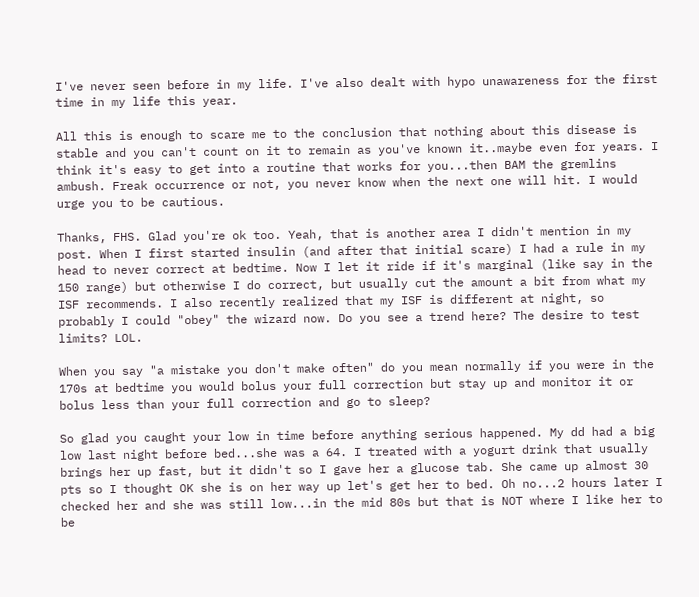I've never seen before in my life. I've also dealt with hypo unawareness for the first time in my life this year.

All this is enough to scare me to the conclusion that nothing about this disease is stable and you can't count on it to remain as you've known it..maybe even for years. I think it's easy to get into a routine that works for you...then BAM the gremlins ambush. Freak occurrence or not, you never know when the next one will hit. I would urge you to be cautious.

Thanks, FHS. Glad you're ok too. Yeah, that is another area I didn't mention in my post. When I first started insulin (and after that initial scare) I had a rule in my head to never correct at bedtime. Now I let it ride if it's marginal (like say in the 150 range) but otherwise I do correct, but usually cut the amount a bit from what my ISF recommends. I also recently realized that my ISF is different at night, so probably I could "obey" the wizard now. Do you see a trend here? The desire to test limits? LOL.

When you say "a mistake you don't make often" do you mean normally if you were in the 170s at bedtime you would bolus your full correction but stay up and monitor it or bolus less than your full correction and go to sleep?

So glad you caught your low in time before anything serious happened. My dd had a big low last night before bed...she was a 64. I treated with a yogurt drink that usually brings her up fast, but it didn't so I gave her a glucose tab. She came up almost 30 pts so I thought OK she is on her way up let's get her to bed. Oh no...2 hours later I checked her and she was still low...in the mid 80s but that is NOT where I like her to be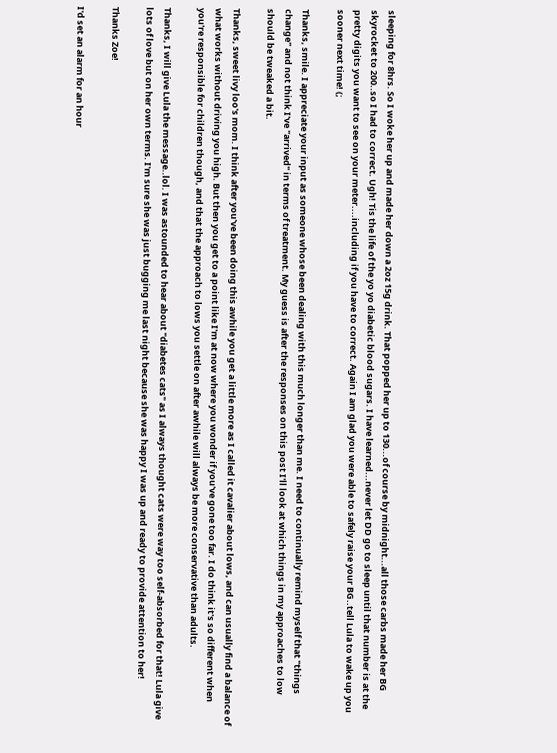sleeping for 8hrs. So I woke her up and made her down a 2oz 15g drink. That popped her up to 130...of course by midnight...all those carbs made her BG skyrocket to 200..so I had to correct. Ugh! Tis the life of the yo yo diabetic blood sugars. I have learned...never let DD go to sleep until that number is at the pretty digits you want to see on your meter....including if you have to correct. Again I am glad you were able to safely raise your BG..tell Lula to wake up you sooner next time! (;

Thanks, smile. I appreciate your input as someone whose been dealing with this much longer than me. I need to continually remind myself that "things change" and not think I've "arrived" in terms of treatment. My guess is after the responses on this post I'll look at which things in my approaches to low should be tweaked a bit.

Thanks, sweet livy loo's mom. I think after you've been doing this awhile you get a little more as I called it cavalier about lows, and can usually find a balance of what works without driving you high. But then you get to a point like I'm at now where you wonder if you've gone too far. I do think it's so different when you're responsible for children though, and that the approach to lows you settle on after awhile will always be more conservative than adults.

Thanks, I will give Lula the message..lol. I was astounded to hear about "diabetes cats" as I always thought cats were way too self-absorbed for that! Lula give lots of love but on her own terms. I'm sure she was just bugging me last night because she was happy I was up and ready to provide attention to her!

Thanks Zoe!

I'd set an alarm for an hour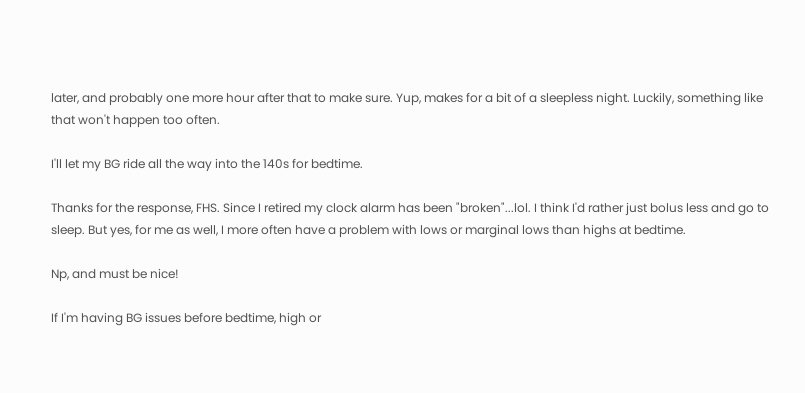later, and probably one more hour after that to make sure. Yup, makes for a bit of a sleepless night. Luckily, something like that won't happen too often.

I'll let my BG ride all the way into the 140s for bedtime.

Thanks for the response, FHS. Since I retired my clock alarm has been "broken"...lol. I think I'd rather just bolus less and go to sleep. But yes, for me as well, I more often have a problem with lows or marginal lows than highs at bedtime.

Np, and must be nice!

If I'm having BG issues before bedtime, high or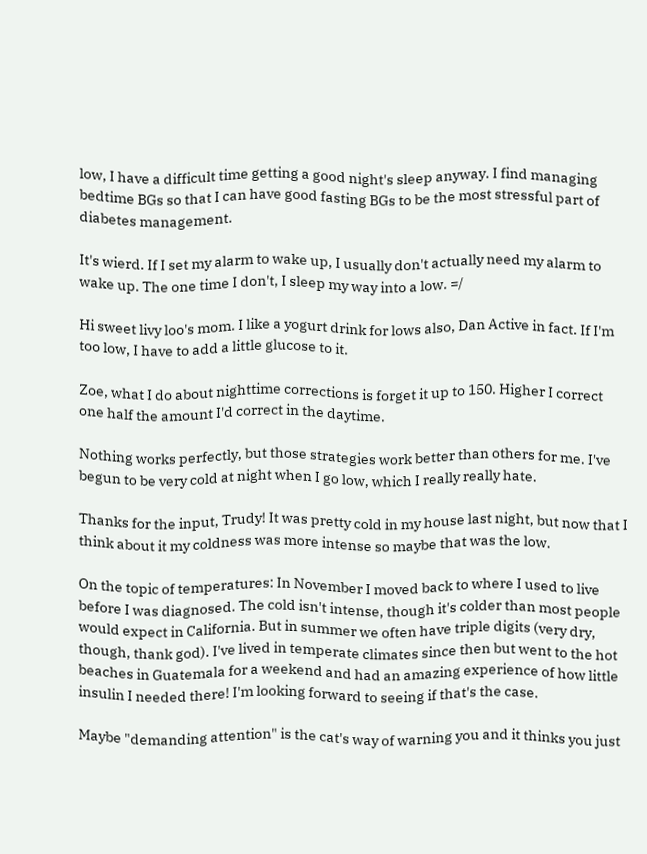low, I have a difficult time getting a good night's sleep anyway. I find managing bedtime BGs so that I can have good fasting BGs to be the most stressful part of diabetes management.

It's wierd. If I set my alarm to wake up, I usually don't actually need my alarm to wake up. The one time I don't, I sleep my way into a low. =/

Hi sweet livy loo's mom. I like a yogurt drink for lows also, Dan Active in fact. If I'm too low, I have to add a little glucose to it.

Zoe, what I do about nighttime corrections is forget it up to 150. Higher I correct one half the amount I'd correct in the daytime.

Nothing works perfectly, but those strategies work better than others for me. I've begun to be very cold at night when I go low, which I really really hate.

Thanks for the input, Trudy! It was pretty cold in my house last night, but now that I think about it my coldness was more intense so maybe that was the low.

On the topic of temperatures: In November I moved back to where I used to live before I was diagnosed. The cold isn't intense, though it's colder than most people would expect in California. But in summer we often have triple digits (very dry, though, thank god). I've lived in temperate climates since then but went to the hot beaches in Guatemala for a weekend and had an amazing experience of how little insulin I needed there! I'm looking forward to seeing if that's the case.

Maybe "demanding attention" is the cat's way of warning you and it thinks you just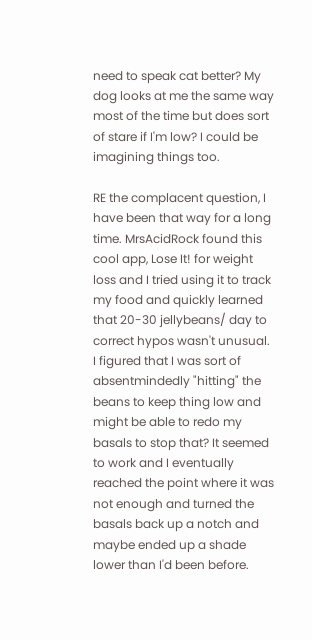need to speak cat better? My dog looks at me the same way most of the time but does sort of stare if I'm low? I could be imagining things too.

RE the complacent question, I have been that way for a long time. MrsAcidRock found this cool app, Lose It! for weight loss and I tried using it to track my food and quickly learned that 20-30 jellybeans/ day to correct hypos wasn't unusual. I figured that I was sort of absentmindedly "hitting" the beans to keep thing low and might be able to redo my basals to stop that? It seemed to work and I eventually reached the point where it was not enough and turned the basals back up a notch and maybe ended up a shade lower than I'd been before.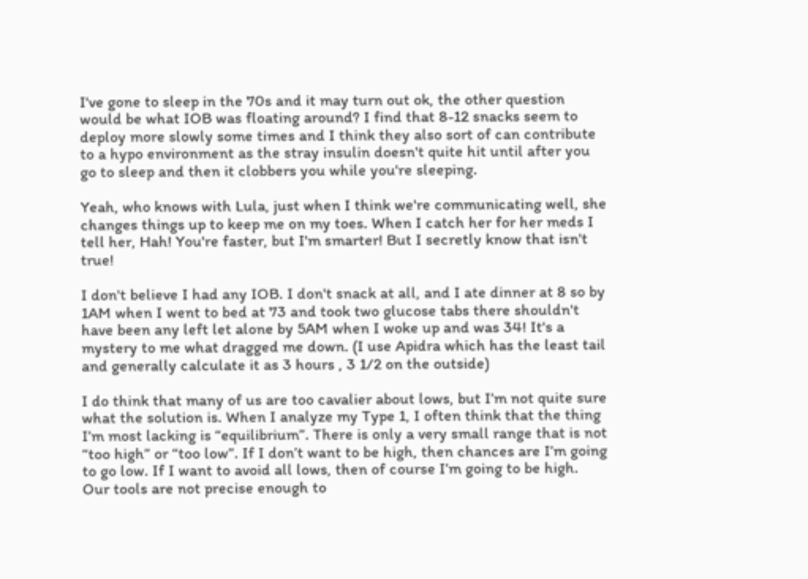I've gone to sleep in the 70s and it may turn out ok, the other question would be what IOB was floating around? I find that 8-12 snacks seem to deploy more slowly some times and I think they also sort of can contribute to a hypo environment as the stray insulin doesn't quite hit until after you go to sleep and then it clobbers you while you're sleeping.

Yeah, who knows with Lula, just when I think we're communicating well, she changes things up to keep me on my toes. When I catch her for her meds I tell her, Hah! You're faster, but I'm smarter! But I secretly know that isn't true!

I don't believe I had any IOB. I don't snack at all, and I ate dinner at 8 so by 1AM when I went to bed at 73 and took two glucose tabs there shouldn't have been any left let alone by 5AM when I woke up and was 34! It's a mystery to me what dragged me down. (I use Apidra which has the least tail and generally calculate it as 3 hours , 3 1/2 on the outside)

I do think that many of us are too cavalier about lows, but I’m not quite sure what the solution is. When I analyze my Type 1, I often think that the thing I’m most lacking is “equilibrium”. There is only a very small range that is not “too high” or “too low”. If I don’t want to be high, then chances are I’m going to go low. If I want to avoid all lows, then of course I’m going to be high. Our tools are not precise enough to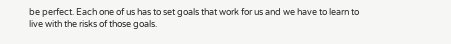be perfect. Each one of us has to set goals that work for us and we have to learn to live with the risks of those goals.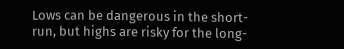Lows can be dangerous in the short-run, but highs are risky for the long-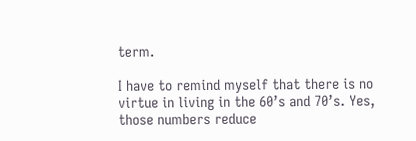term.

I have to remind myself that there is no virtue in living in the 60’s and 70’s. Yes, those numbers reduce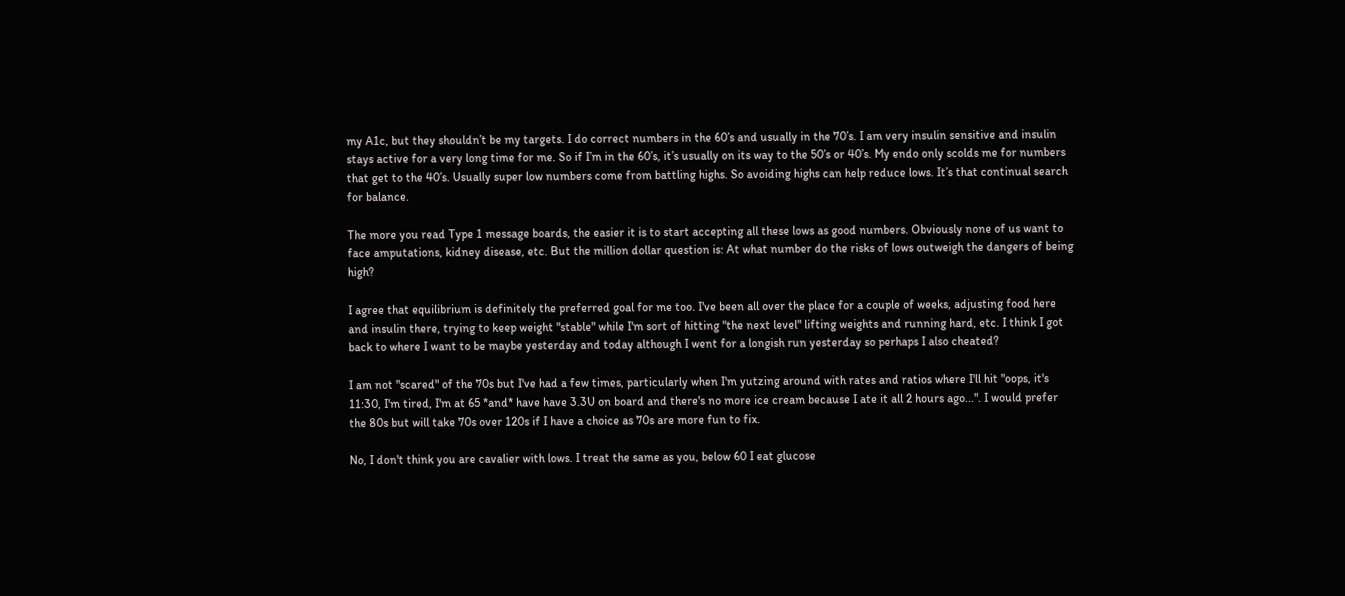my A1c, but they shouldn’t be my targets. I do correct numbers in the 60’s and usually in the 70’s. I am very insulin sensitive and insulin stays active for a very long time for me. So if I’m in the 60’s, it’s usually on its way to the 50’s or 40’s. My endo only scolds me for numbers that get to the 40’s. Usually super low numbers come from battling highs. So avoiding highs can help reduce lows. It’s that continual search for balance.

The more you read Type 1 message boards, the easier it is to start accepting all these lows as good numbers. Obviously none of us want to face amputations, kidney disease, etc. But the million dollar question is: At what number do the risks of lows outweigh the dangers of being high?

I agree that equilibrium is definitely the preferred goal for me too. I've been all over the place for a couple of weeks, adjusting food here and insulin there, trying to keep weight "stable" while I'm sort of hitting "the next level" lifting weights and running hard, etc. I think I got back to where I want to be maybe yesterday and today although I went for a longish run yesterday so perhaps I also cheated?

I am not "scared" of the 70s but I've had a few times, particularly when I'm yutzing around with rates and ratios where I'll hit "oops, it's 11:30, I'm tired, I'm at 65 *and* have have 3.3U on board and there's no more ice cream because I ate it all 2 hours ago...". I would prefer the 80s but will take 70s over 120s if I have a choice as 70s are more fun to fix.

No, I don't think you are cavalier with lows. I treat the same as you, below 60 I eat glucose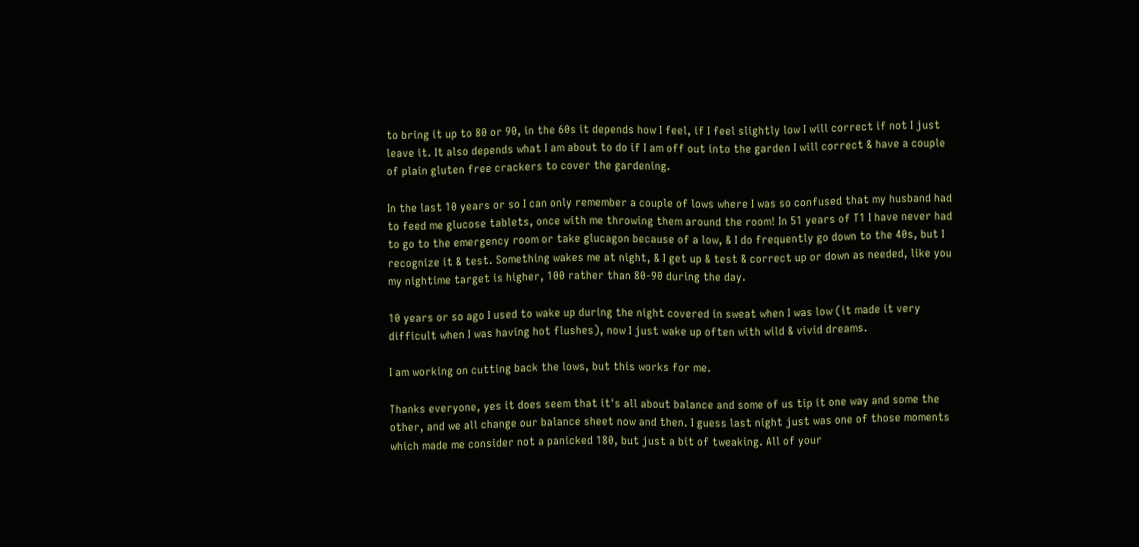to bring it up to 80 or 90, in the 60s it depends how I feel, if I feel slightly low I will correct if not I just leave it. It also depends what I am about to do if I am off out into the garden I will correct & have a couple of plain gluten free crackers to cover the gardening.

In the last 10 years or so I can only remember a couple of lows where I was so confused that my husband had to feed me glucose tablets, once with me throwing them around the room! In 51 years of T1 I have never had to go to the emergency room or take glucagon because of a low, & I do frequently go down to the 40s, but I recognize it & test. Something wakes me at night, & I get up & test & correct up or down as needed, like you my nightime target is higher, 100 rather than 80-90 during the day.

10 years or so ago I used to wake up during the night covered in sweat when I was low (it made it very difficult when I was having hot flushes), now I just wake up often with wild & vivid dreams.

I am working on cutting back the lows, but this works for me.

Thanks everyone, yes it does seem that it's all about balance and some of us tip it one way and some the other, and we all change our balance sheet now and then. I guess last night just was one of those moments which made me consider not a panicked 180, but just a bit of tweaking. All of your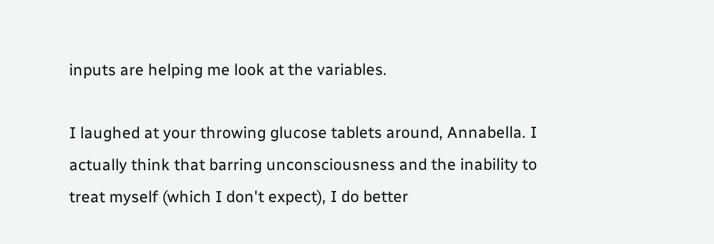inputs are helping me look at the variables.

I laughed at your throwing glucose tablets around, Annabella. I actually think that barring unconsciousness and the inability to treat myself (which I don't expect), I do better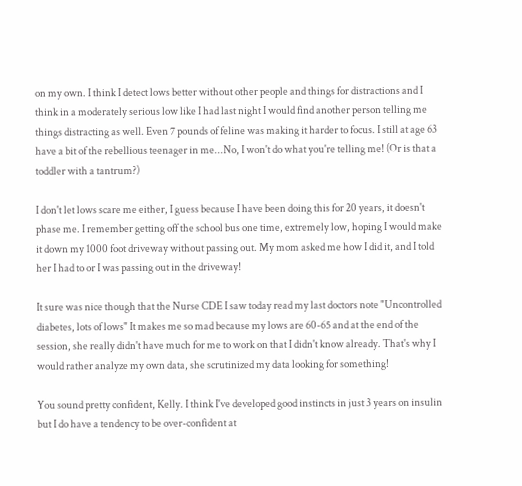on my own. I think I detect lows better without other people and things for distractions and I think in a moderately serious low like I had last night I would find another person telling me things distracting as well. Even 7 pounds of feline was making it harder to focus. I still at age 63 have a bit of the rebellious teenager in me...No, I won't do what you're telling me! (Or is that a toddler with a tantrum?)

I don't let lows scare me either, I guess because I have been doing this for 20 years, it doesn't phase me. I remember getting off the school bus one time, extremely low, hoping I would make it down my 1000 foot driveway without passing out. My mom asked me how I did it, and I told her I had to or I was passing out in the driveway!

It sure was nice though that the Nurse CDE I saw today read my last doctors note "Uncontrolled diabetes, lots of lows" It makes me so mad because my lows are 60-65 and at the end of the session, she really didn't have much for me to work on that I didn't know already. That's why I would rather analyze my own data, she scrutinized my data looking for something!

You sound pretty confident, Kelly. I think I've developed good instincts in just 3 years on insulin but I do have a tendency to be over-confident at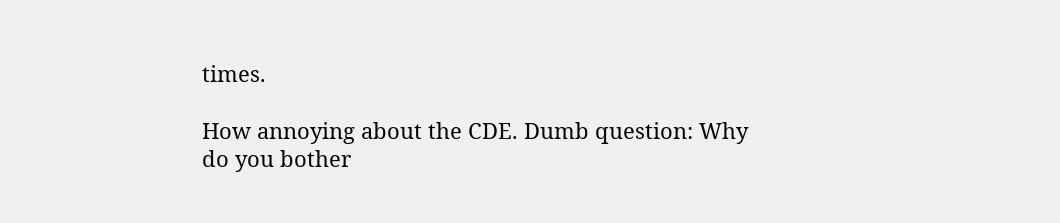times.

How annoying about the CDE. Dumb question: Why do you bother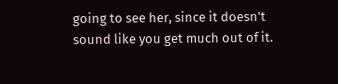going to see her, since it doesn't sound like you get much out of it.